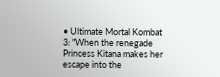• Ultimate Mortal Kombat 3: "When the renegade Princess Kitana makes her escape into the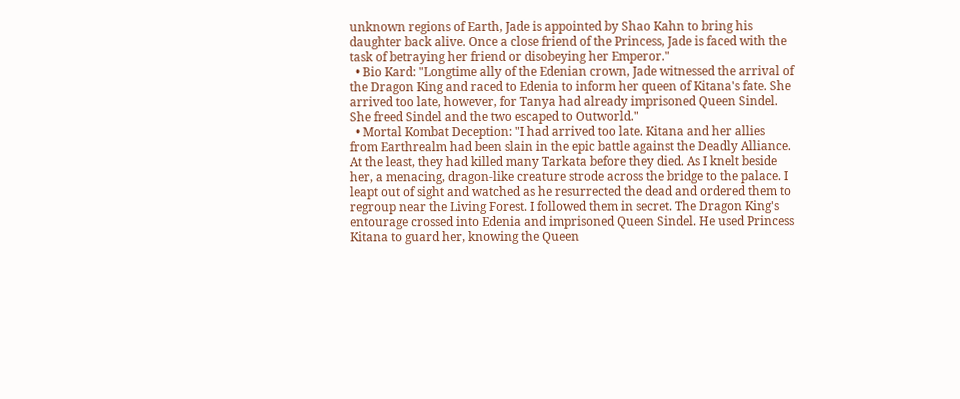unknown regions of Earth, Jade is appointed by Shao Kahn to bring his daughter back alive. Once a close friend of the Princess, Jade is faced with the task of betraying her friend or disobeying her Emperor."
  • Bio Kard: "Longtime ally of the Edenian crown, Jade witnessed the arrival of the Dragon King and raced to Edenia to inform her queen of Kitana's fate. She arrived too late, however, for Tanya had already imprisoned Queen Sindel. She freed Sindel and the two escaped to Outworld."
  • Mortal Kombat Deception: "I had arrived too late. Kitana and her allies from Earthrealm had been slain in the epic battle against the Deadly Alliance. At the least, they had killed many Tarkata before they died. As I knelt beside her, a menacing, dragon-like creature strode across the bridge to the palace. I leapt out of sight and watched as he resurrected the dead and ordered them to regroup near the Living Forest. I followed them in secret. The Dragon King's entourage crossed into Edenia and imprisoned Queen Sindel. He used Princess Kitana to guard her, knowing the Queen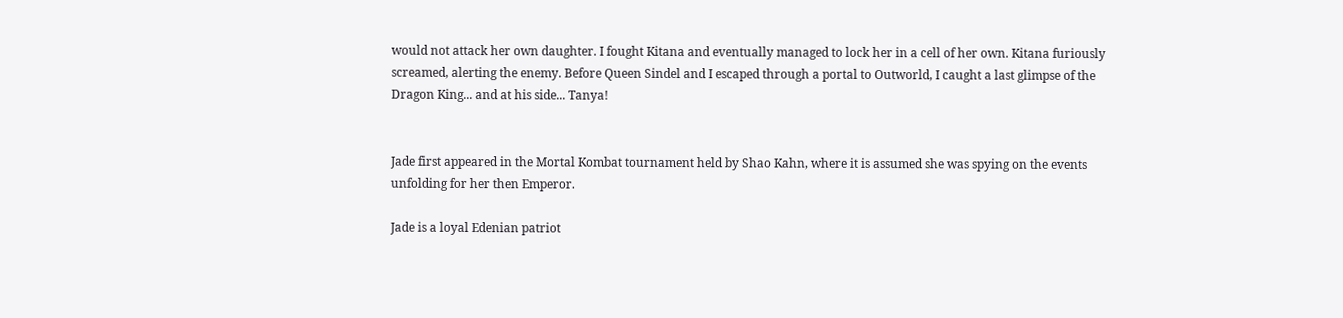would not attack her own daughter. I fought Kitana and eventually managed to lock her in a cell of her own. Kitana furiously screamed, alerting the enemy. Before Queen Sindel and I escaped through a portal to Outworld, I caught a last glimpse of the Dragon King... and at his side... Tanya!


Jade first appeared in the Mortal Kombat tournament held by Shao Kahn, where it is assumed she was spying on the events unfolding for her then Emperor.

Jade is a loyal Edenian patriot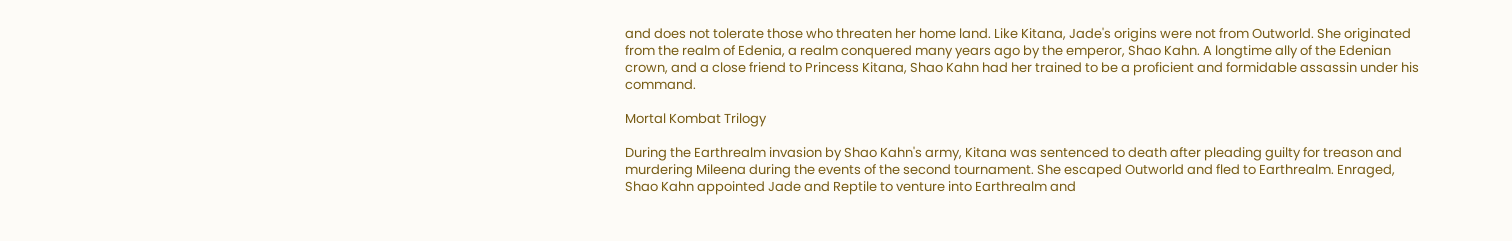and does not tolerate those who threaten her home land. Like Kitana, Jade's origins were not from Outworld. She originated from the realm of Edenia, a realm conquered many years ago by the emperor, Shao Kahn. A longtime ally of the Edenian crown, and a close friend to Princess Kitana, Shao Kahn had her trained to be a proficient and formidable assassin under his command.

Mortal Kombat Trilogy

During the Earthrealm invasion by Shao Kahn's army, Kitana was sentenced to death after pleading guilty for treason and murdering Mileena during the events of the second tournament. She escaped Outworld and fled to Earthrealm. Enraged, Shao Kahn appointed Jade and Reptile to venture into Earthrealm and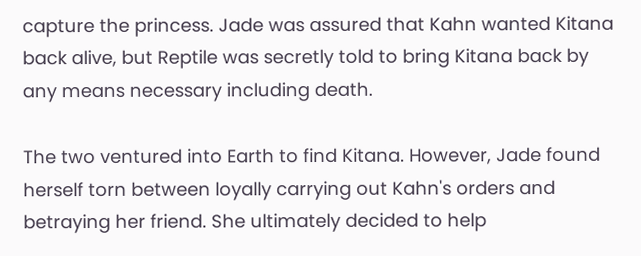capture the princess. Jade was assured that Kahn wanted Kitana back alive, but Reptile was secretly told to bring Kitana back by any means necessary including death.

The two ventured into Earth to find Kitana. However, Jade found herself torn between loyally carrying out Kahn's orders and betraying her friend. She ultimately decided to help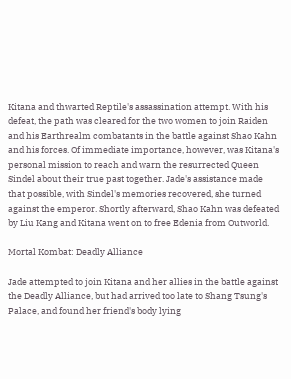Kitana and thwarted Reptile's assassination attempt. With his defeat, the path was cleared for the two women to join Raiden and his Earthrealm combatants in the battle against Shao Kahn and his forces. Of immediate importance, however, was Kitana's personal mission to reach and warn the resurrected Queen Sindel about their true past together. Jade's assistance made that possible, with Sindel's memories recovered, she turned against the emperor. Shortly afterward, Shao Kahn was defeated by Liu Kang and Kitana went on to free Edenia from Outworld.

Mortal Kombat: Deadly Alliance

Jade attempted to join Kitana and her allies in the battle against the Deadly Alliance, but had arrived too late to Shang Tsung's Palace, and found her friend's body lying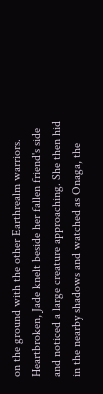on the ground with the other Earthrealm warriors. Heartbroken, Jade knelt beside her fallen friend's side and noticed a large creature approaching. She then hid in the nearby shadows and watched as Onaga, the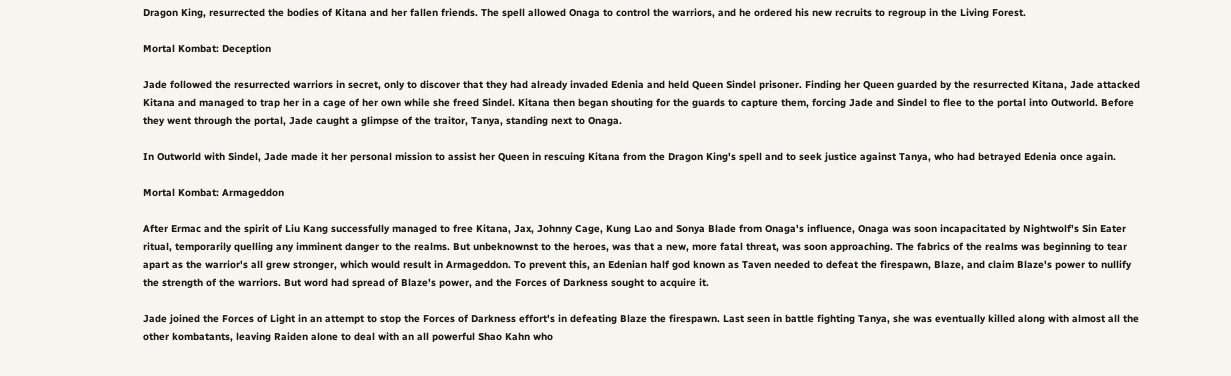Dragon King, resurrected the bodies of Kitana and her fallen friends. The spell allowed Onaga to control the warriors, and he ordered his new recruits to regroup in the Living Forest.

Mortal Kombat: Deception

Jade followed the resurrected warriors in secret, only to discover that they had already invaded Edenia and held Queen Sindel prisoner. Finding her Queen guarded by the resurrected Kitana, Jade attacked Kitana and managed to trap her in a cage of her own while she freed Sindel. Kitana then began shouting for the guards to capture them, forcing Jade and Sindel to flee to the portal into Outworld. Before they went through the portal, Jade caught a glimpse of the traitor, Tanya, standing next to Onaga.

In Outworld with Sindel, Jade made it her personal mission to assist her Queen in rescuing Kitana from the Dragon King's spell and to seek justice against Tanya, who had betrayed Edenia once again.

Mortal Kombat: Armageddon

After Ermac and the spirit of Liu Kang successfully managed to free Kitana, Jax, Johnny Cage, Kung Lao and Sonya Blade from Onaga's influence, Onaga was soon incapacitated by Nightwolf's Sin Eater ritual, temporarily quelling any imminent danger to the realms. But unbeknownst to the heroes, was that a new, more fatal threat, was soon approaching. The fabrics of the realms was beginning to tear apart as the warrior's all grew stronger, which would result in Armageddon. To prevent this, an Edenian half god known as Taven needed to defeat the firespawn, Blaze, and claim Blaze's power to nullify the strength of the warriors. But word had spread of Blaze's power, and the Forces of Darkness sought to acquire it.

Jade joined the Forces of Light in an attempt to stop the Forces of Darkness effort's in defeating Blaze the firespawn. Last seen in battle fighting Tanya, she was eventually killed along with almost all the other kombatants, leaving Raiden alone to deal with an all powerful Shao Kahn who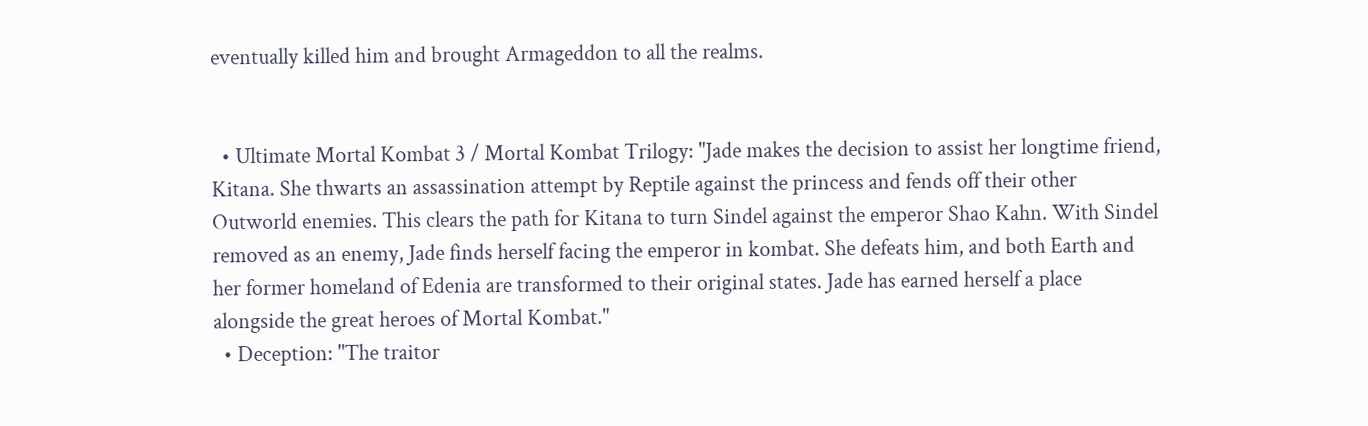eventually killed him and brought Armageddon to all the realms.


  • Ultimate Mortal Kombat 3 / Mortal Kombat Trilogy: "Jade makes the decision to assist her longtime friend, Kitana. She thwarts an assassination attempt by Reptile against the princess and fends off their other Outworld enemies. This clears the path for Kitana to turn Sindel against the emperor Shao Kahn. With Sindel removed as an enemy, Jade finds herself facing the emperor in kombat. She defeats him, and both Earth and her former homeland of Edenia are transformed to their original states. Jade has earned herself a place alongside the great heroes of Mortal Kombat."
  • Deception: "The traitor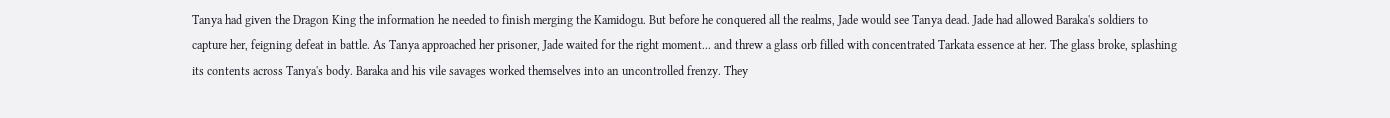Tanya had given the Dragon King the information he needed to finish merging the Kamidogu. But before he conquered all the realms, Jade would see Tanya dead. Jade had allowed Baraka's soldiers to capture her, feigning defeat in battle. As Tanya approached her prisoner, Jade waited for the right moment... and threw a glass orb filled with concentrated Tarkata essence at her. The glass broke, splashing its contents across Tanya's body. Baraka and his vile savages worked themselves into an uncontrolled frenzy. They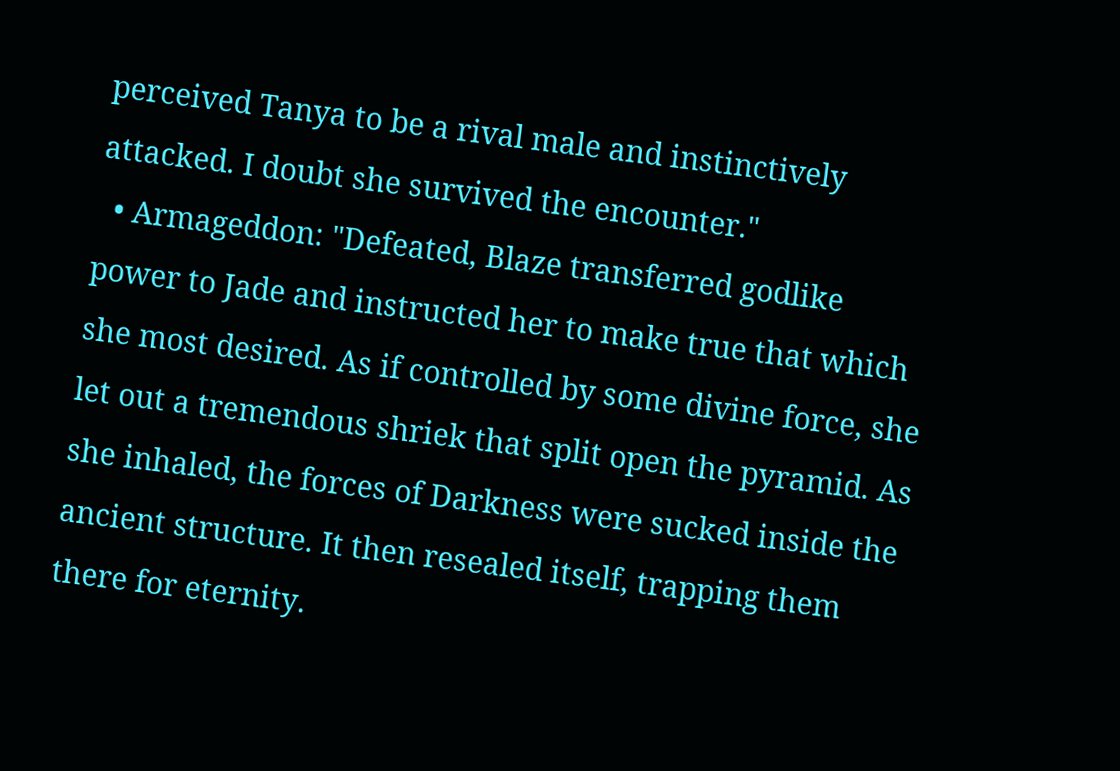perceived Tanya to be a rival male and instinctively attacked. I doubt she survived the encounter."
  • Armageddon: "Defeated, Blaze transferred godlike power to Jade and instructed her to make true that which she most desired. As if controlled by some divine force, she let out a tremendous shriek that split open the pyramid. As she inhaled, the forces of Darkness were sucked inside the ancient structure. It then resealed itself, trapping them there for eternity.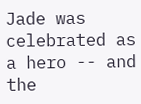Jade was celebrated as a hero -- and the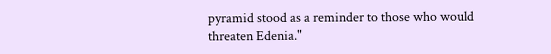pyramid stood as a reminder to those who would threaten Edenia."